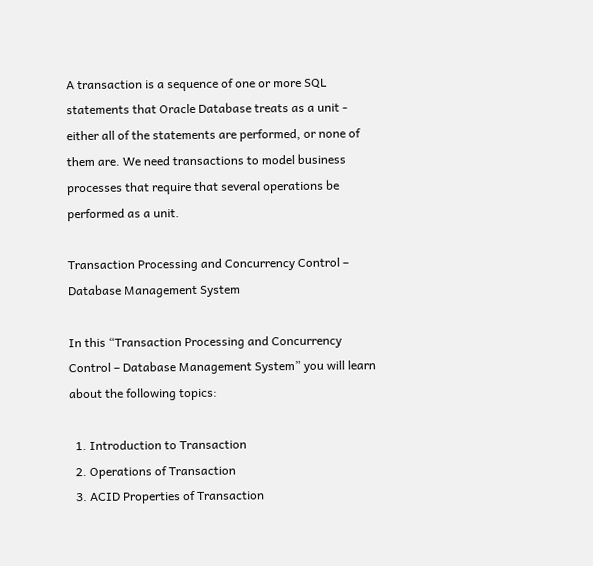A transaction is a sequence of one or more SQL statements that Oracle Database treats as a unit - either all of the statements are performed, or none of them are. We need transactions to model business processes that require that several operations be performed as a unit.

Transaction Processing and Concurrency Control – Database Management System

In this “Transaction Processing and Concurrency Control – Database Management System” you will learn about the following topics:

  1. Introduction to Transaction
  2. Operations of Transaction
  3. ACID Properties of Transaction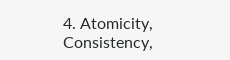4. Atomicity, Consistency,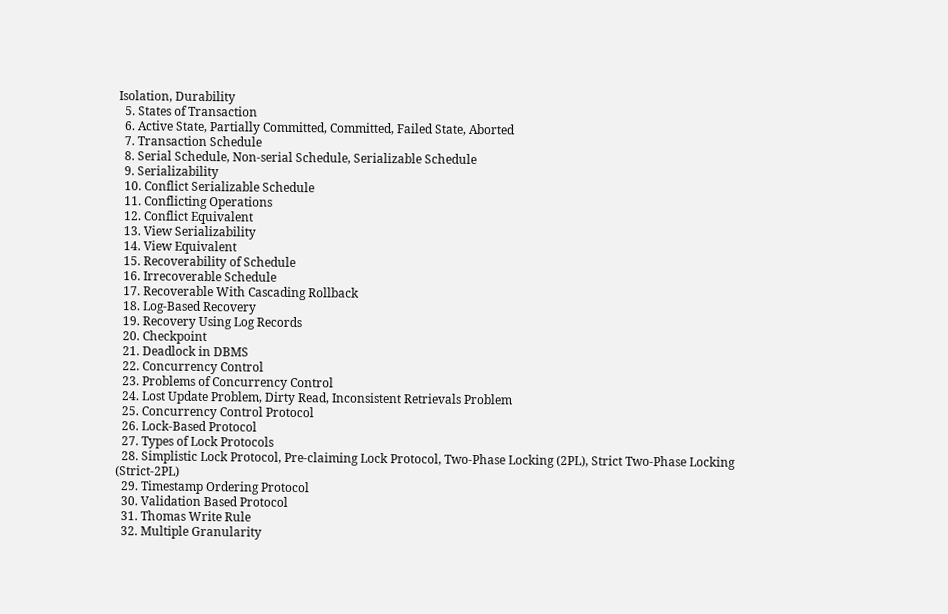Isolation, Durability
  5. States of Transaction
  6. Active State, Partially Committed, Committed, Failed State, Aborted
  7. Transaction Schedule
  8. Serial Schedule, Non-serial Schedule, Serializable Schedule
  9. Serializability
  10. Conflict Serializable Schedule
  11. Conflicting Operations
  12. Conflict Equivalent
  13. View Serializability
  14. View Equivalent
  15. Recoverability of Schedule
  16. Irrecoverable Schedule
  17. Recoverable With Cascading Rollback
  18. Log-Based Recovery
  19. Recovery Using Log Records
  20. Checkpoint
  21. Deadlock in DBMS
  22. Concurrency Control
  23. Problems of Concurrency Control
  24. Lost Update Problem, Dirty Read, Inconsistent Retrievals Problem
  25. Concurrency Control Protocol
  26. Lock-Based Protocol
  27. Types of Lock Protocols
  28. Simplistic Lock Protocol, Pre-claiming Lock Protocol, Two-Phase Locking (2PL), Strict Two-Phase Locking (Strict-2PL)
  29. Timestamp Ordering Protocol
  30. Validation Based Protocol
  31. Thomas Write Rule
  32. Multiple Granularity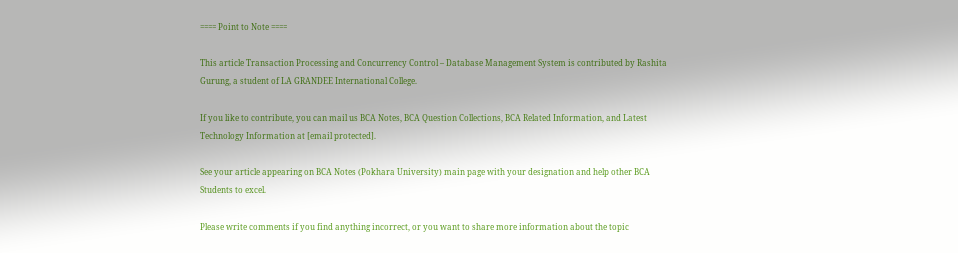==== Point to Note ====

This article Transaction Processing and Concurrency Control – Database Management System is contributed by Rashita Gurung, a student of LA GRANDEE International College.

If you like to contribute, you can mail us BCA Notes, BCA Question Collections, BCA Related Information, and Latest Technology Information at [email protected].

See your article appearing on BCA Notes (Pokhara University) main page with your designation and help other BCA Students to excel.

Please write comments if you find anything incorrect, or you want to share more information about the topic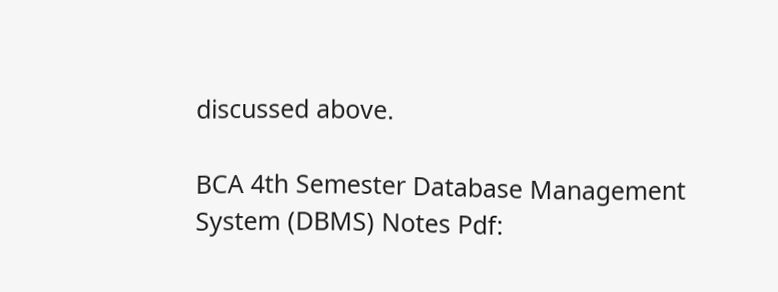discussed above.

BCA 4th Semester Database Management System (DBMS) Notes Pdf: